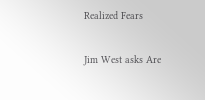Realized Fears

Jim West asks Are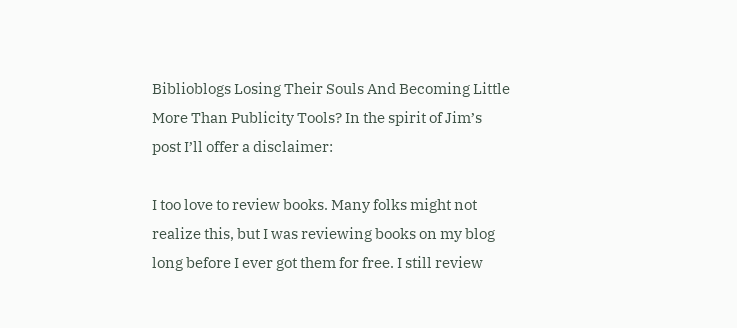Biblioblogs Losing Their Souls And Becoming Little More Than Publicity Tools? In the spirit of Jim’s post I’ll offer a disclaimer:

I too love to review books. Many folks might not realize this, but I was reviewing books on my blog long before I ever got them for free. I still review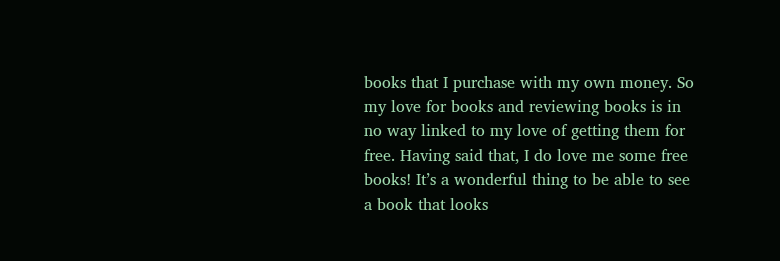books that I purchase with my own money. So my love for books and reviewing books is in no way linked to my love of getting them for free. Having said that, I do love me some free books! It’s a wonderful thing to be able to see a book that looks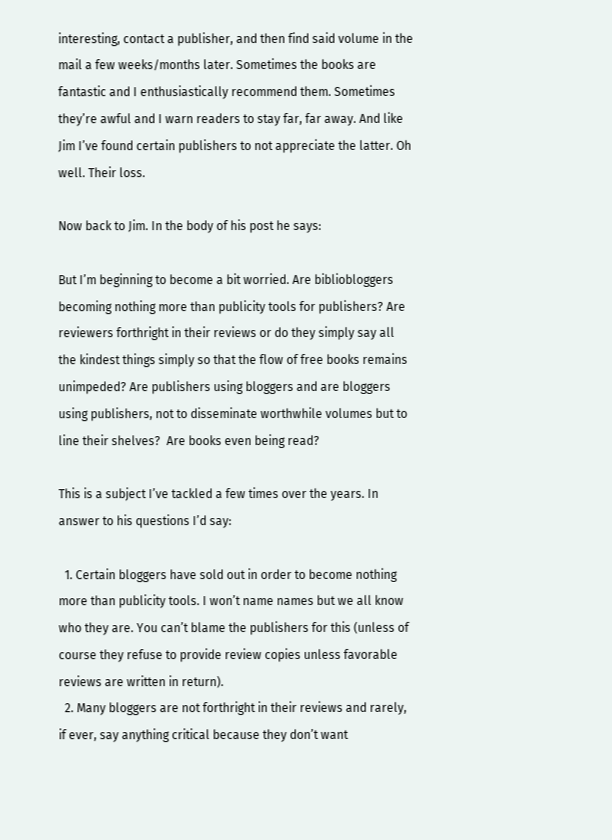interesting, contact a publisher, and then find said volume in the mail a few weeks/months later. Sometimes the books are fantastic and I enthusiastically recommend them. Sometimes they’re awful and I warn readers to stay far, far away. And like Jim I’ve found certain publishers to not appreciate the latter. Oh well. Their loss.

Now back to Jim. In the body of his post he says:

But I’m beginning to become a bit worried. Are bibliobloggers becoming nothing more than publicity tools for publishers? Are reviewers forthright in their reviews or do they simply say all the kindest things simply so that the flow of free books remains unimpeded? Are publishers using bloggers and are bloggers using publishers, not to disseminate worthwhile volumes but to line their shelves?  Are books even being read?

This is a subject I’ve tackled a few times over the years. In answer to his questions I’d say:

  1. Certain bloggers have sold out in order to become nothing more than publicity tools. I won’t name names but we all know who they are. You can’t blame the publishers for this (unless of course they refuse to provide review copies unless favorable reviews are written in return).
  2. Many bloggers are not forthright in their reviews and rarely, if ever, say anything critical because they don’t want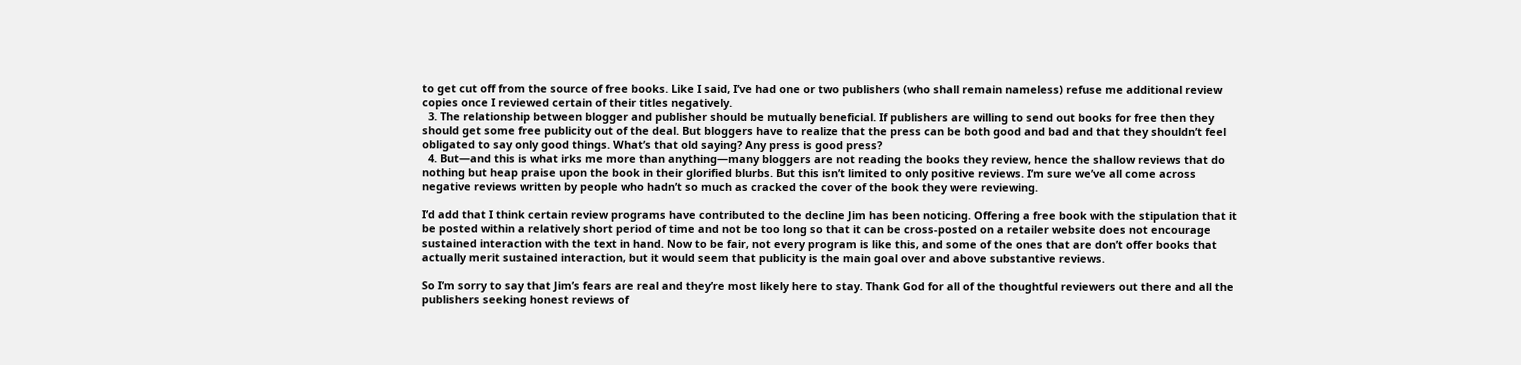to get cut off from the source of free books. Like I said, I’ve had one or two publishers (who shall remain nameless) refuse me additional review copies once I reviewed certain of their titles negatively.
  3. The relationship between blogger and publisher should be mutually beneficial. If publishers are willing to send out books for free then they should get some free publicity out of the deal. But bloggers have to realize that the press can be both good and bad and that they shouldn’t feel obligated to say only good things. What’s that old saying? Any press is good press?
  4. But—and this is what irks me more than anything—many bloggers are not reading the books they review, hence the shallow reviews that do nothing but heap praise upon the book in their glorified blurbs. But this isn’t limited to only positive reviews. I’m sure we’ve all come across negative reviews written by people who hadn’t so much as cracked the cover of the book they were reviewing.

I’d add that I think certain review programs have contributed to the decline Jim has been noticing. Offering a free book with the stipulation that it be posted within a relatively short period of time and not be too long so that it can be cross-posted on a retailer website does not encourage sustained interaction with the text in hand. Now to be fair, not every program is like this, and some of the ones that are don’t offer books that actually merit sustained interaction, but it would seem that publicity is the main goal over and above substantive reviews.

So I’m sorry to say that Jim’s fears are real and they’re most likely here to stay. Thank God for all of the thoughtful reviewers out there and all the publishers seeking honest reviews of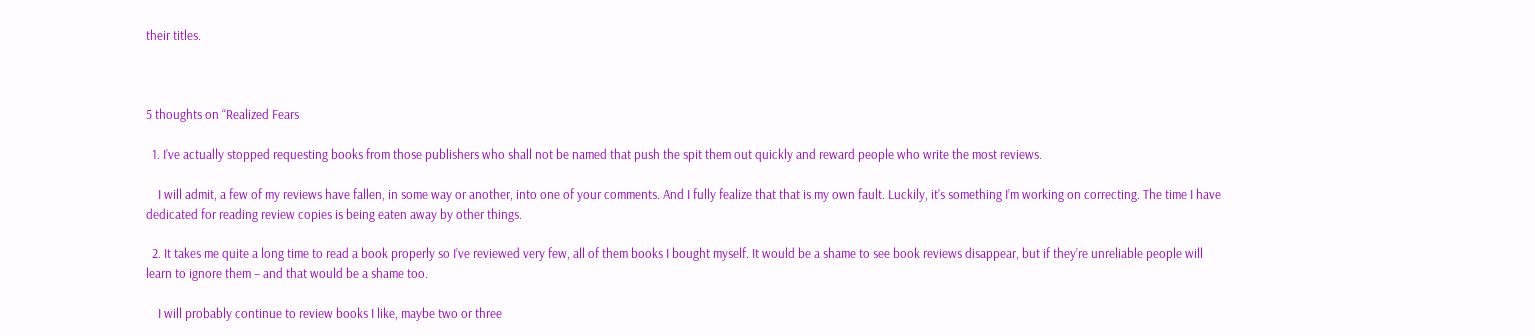their titles.



5 thoughts on “Realized Fears

  1. I’ve actually stopped requesting books from those publishers who shall not be named that push the spit them out quickly and reward people who write the most reviews.

    I will admit, a few of my reviews have fallen, in some way or another, into one of your comments. And I fully fealize that that is my own fault. Luckily, it’s something I’m working on correcting. The time I have dedicated for reading review copies is being eaten away by other things.

  2. It takes me quite a long time to read a book properly so I’ve reviewed very few, all of them books I bought myself. It would be a shame to see book reviews disappear, but if they’re unreliable people will learn to ignore them – and that would be a shame too.

    I will probably continue to review books I like, maybe two or three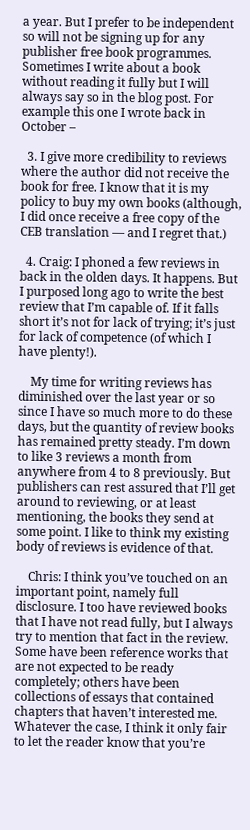a year. But I prefer to be independent so will not be signing up for any publisher free book programmes. Sometimes I write about a book without reading it fully but I will always say so in the blog post. For example this one I wrote back in October –

  3. I give more credibility to reviews where the author did not receive the book for free. I know that it is my policy to buy my own books (although, I did once receive a free copy of the CEB translation — and I regret that.)

  4. Craig: I phoned a few reviews in back in the olden days. It happens. But I purposed long ago to write the best review that I’m capable of. If it falls short it’s not for lack of trying; it’s just for lack of competence (of which I have plenty!).

    My time for writing reviews has diminished over the last year or so since I have so much more to do these days, but the quantity of review books has remained pretty steady. I’m down to like 3 reviews a month from anywhere from 4 to 8 previously. But publishers can rest assured that I’ll get around to reviewing, or at least mentioning, the books they send at some point. I like to think my existing body of reviews is evidence of that.

    Chris: I think you’ve touched on an important point, namely full disclosure. I too have reviewed books that I have not read fully, but I always try to mention that fact in the review. Some have been reference works that are not expected to be ready completely; others have been collections of essays that contained chapters that haven’t interested me. Whatever the case, I think it only fair to let the reader know that you’re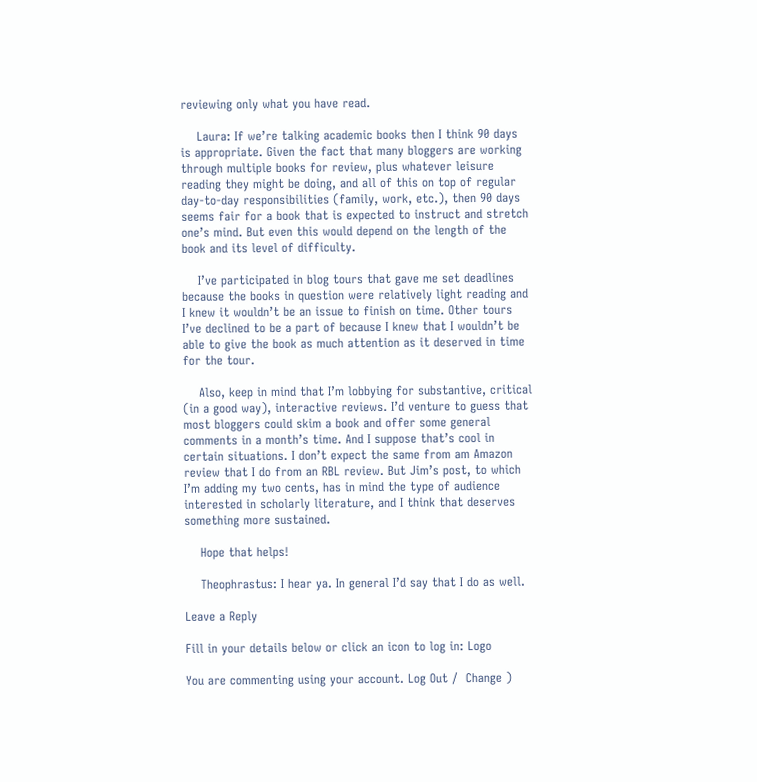reviewing only what you have read.

    Laura: If we’re talking academic books then I think 90 days is appropriate. Given the fact that many bloggers are working through multiple books for review, plus whatever leisure reading they might be doing, and all of this on top of regular day-to-day responsibilities (family, work, etc.), then 90 days seems fair for a book that is expected to instruct and stretch one’s mind. But even this would depend on the length of the book and its level of difficulty.

    I’ve participated in blog tours that gave me set deadlines because the books in question were relatively light reading and I knew it wouldn’t be an issue to finish on time. Other tours I’ve declined to be a part of because I knew that I wouldn’t be able to give the book as much attention as it deserved in time for the tour.

    Also, keep in mind that I’m lobbying for substantive, critical (in a good way), interactive reviews. I’d venture to guess that most bloggers could skim a book and offer some general comments in a month’s time. And I suppose that’s cool in certain situations. I don’t expect the same from am Amazon review that I do from an RBL review. But Jim’s post, to which I’m adding my two cents, has in mind the type of audience interested in scholarly literature, and I think that deserves something more sustained.

    Hope that helps!

    Theophrastus: I hear ya. In general I’d say that I do as well.

Leave a Reply

Fill in your details below or click an icon to log in: Logo

You are commenting using your account. Log Out /  Change )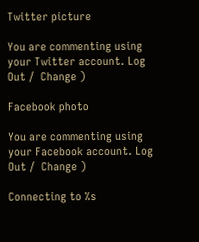Twitter picture

You are commenting using your Twitter account. Log Out /  Change )

Facebook photo

You are commenting using your Facebook account. Log Out /  Change )

Connecting to %s